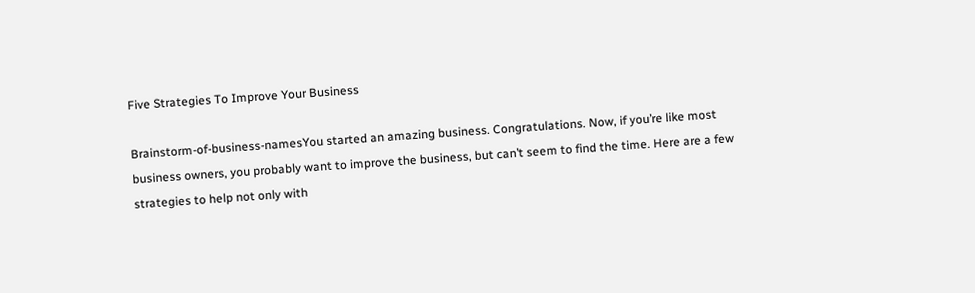Five Strategies To Improve Your Business

Brainstorm-of-business-namesYou started an amazing business. Congratulations. Now, if you’re like most business owners, you probably want to improve the business, but can’t seem to find the time. Here are a few strategies to help not only with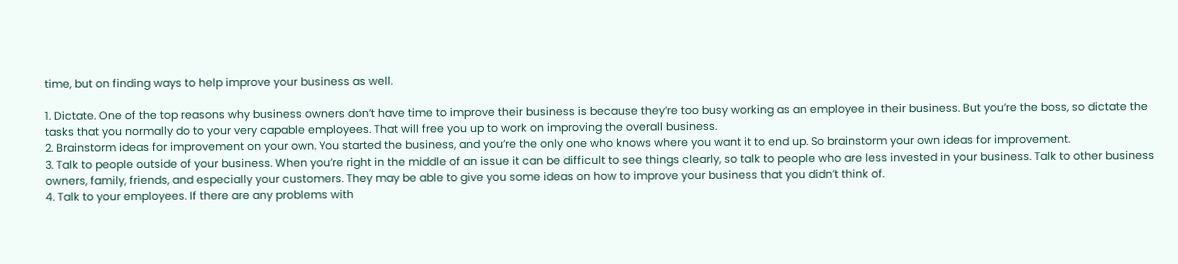time, but on finding ways to help improve your business as well.

1. Dictate. One of the top reasons why business owners don’t have time to improve their business is because they’re too busy working as an employee in their business. But you’re the boss, so dictate the tasks that you normally do to your very capable employees. That will free you up to work on improving the overall business.
2. Brainstorm ideas for improvement on your own. You started the business, and you’re the only one who knows where you want it to end up. So brainstorm your own ideas for improvement.
3. Talk to people outside of your business. When you’re right in the middle of an issue it can be difficult to see things clearly, so talk to people who are less invested in your business. Talk to other business owners, family, friends, and especially your customers. They may be able to give you some ideas on how to improve your business that you didn’t think of.
4. Talk to your employees. If there are any problems with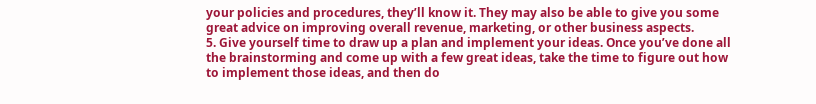your policies and procedures, they’ll know it. They may also be able to give you some great advice on improving overall revenue, marketing, or other business aspects.
5. Give yourself time to draw up a plan and implement your ideas. Once you’ve done all the brainstorming and come up with a few great ideas, take the time to figure out how to implement those ideas, and then do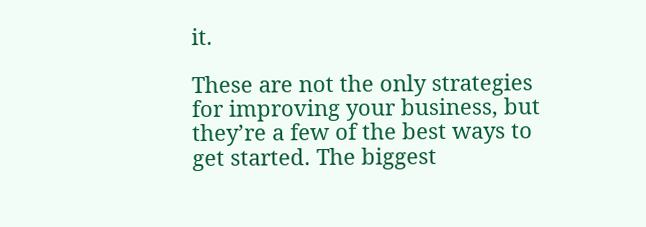it.

These are not the only strategies for improving your business, but they’re a few of the best ways to get started. The biggest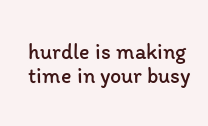hurdle is making time in your busy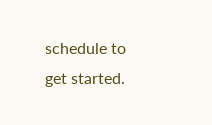schedule to get started.